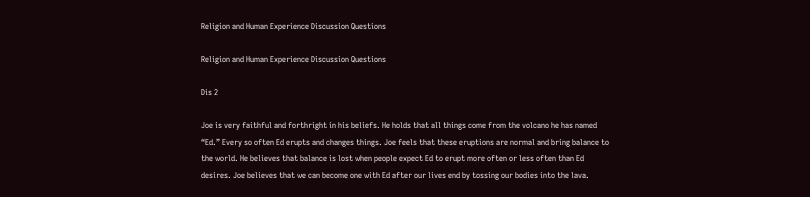Religion and Human Experience Discussion Questions

Religion and Human Experience Discussion Questions

Dis 2

Joe is very faithful and forthright in his beliefs. He holds that all things come from the volcano he has named “Ed.” Every so often Ed erupts and changes things. Joe feels that these eruptions are normal and bring balance to the world. He believes that balance is lost when people expect Ed to erupt more often or less often than Ed desires. Joe believes that we can become one with Ed after our lives end by tossing our bodies into the lava.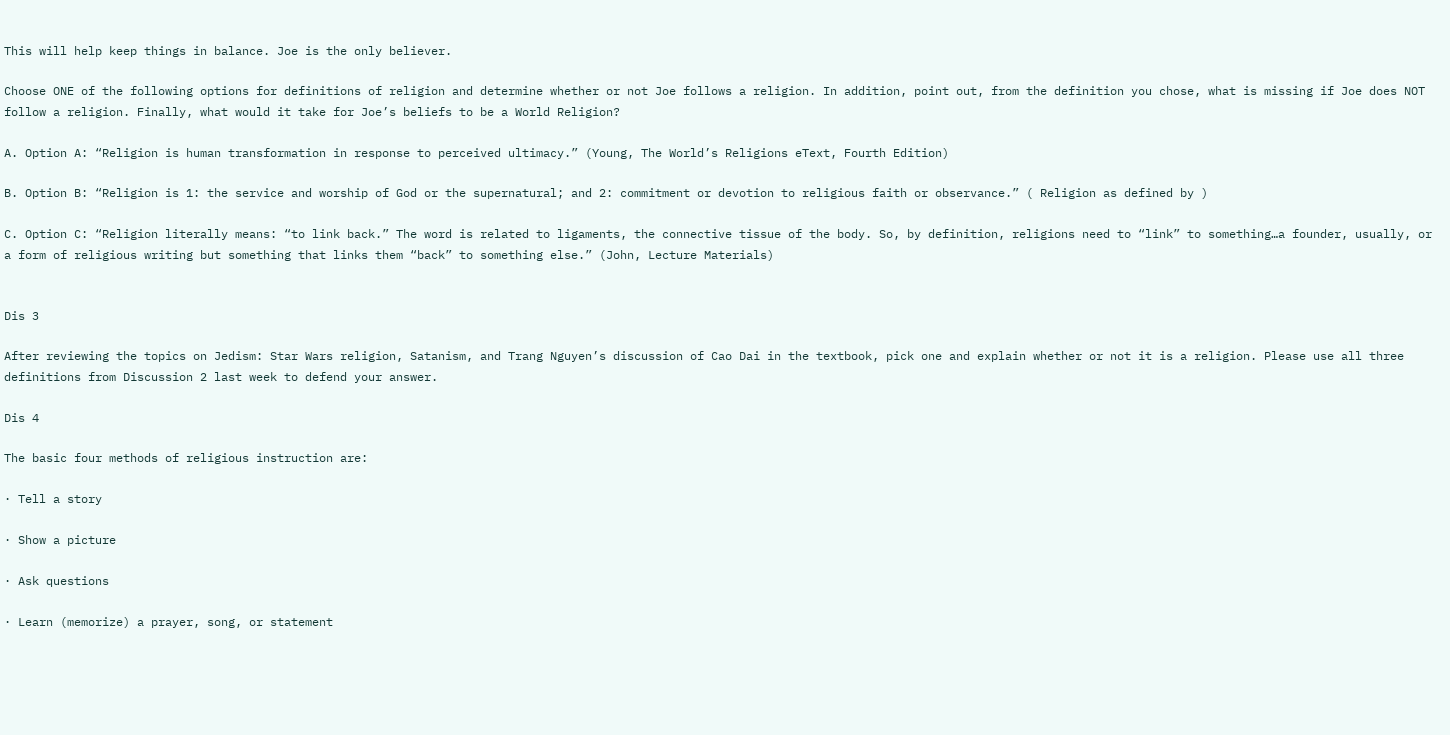This will help keep things in balance. Joe is the only believer.

Choose ONE of the following options for definitions of religion and determine whether or not Joe follows a religion. In addition, point out, from the definition you chose, what is missing if Joe does NOT follow a religion. Finally, what would it take for Joe’s beliefs to be a World Religion?

A. Option A: “Religion is human transformation in response to perceived ultimacy.” (Young, The World’s Religions eText, Fourth Edition)

B. Option B: “Religion is 1: the service and worship of God or the supernatural; and 2: commitment or devotion to religious faith or observance.” ( Religion as defined by )

C. Option C: “Religion literally means: “to link back.” The word is related to ligaments, the connective tissue of the body. So, by definition, religions need to “link” to something…a founder, usually, or a form of religious writing but something that links them “back” to something else.” (John, Lecture Materials)


Dis 3

After reviewing the topics on Jedism: Star Wars religion, Satanism, and Trang Nguyen’s discussion of Cao Dai in the textbook, pick one and explain whether or not it is a religion. Please use all three definitions from Discussion 2 last week to defend your answer.

Dis 4

The basic four methods of religious instruction are:

· Tell a story

· Show a picture

· Ask questions

· Learn (memorize) a prayer, song, or statement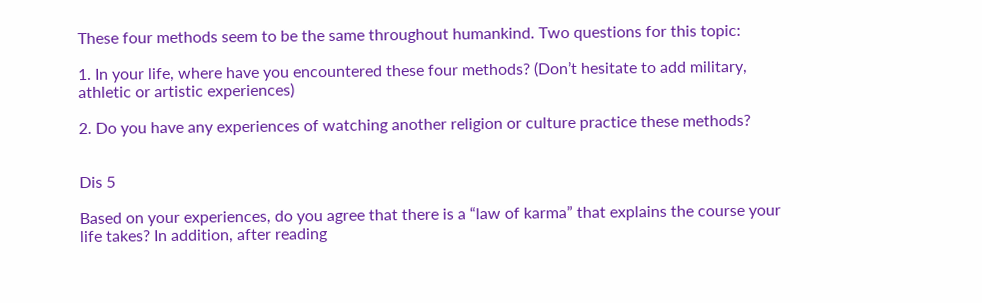These four methods seem to be the same throughout humankind. Two questions for this topic:

1. In your life, where have you encountered these four methods? (Don’t hesitate to add military, athletic or artistic experiences)

2. Do you have any experiences of watching another religion or culture practice these methods?


Dis 5

Based on your experiences, do you agree that there is a “law of karma” that explains the course your life takes? In addition, after reading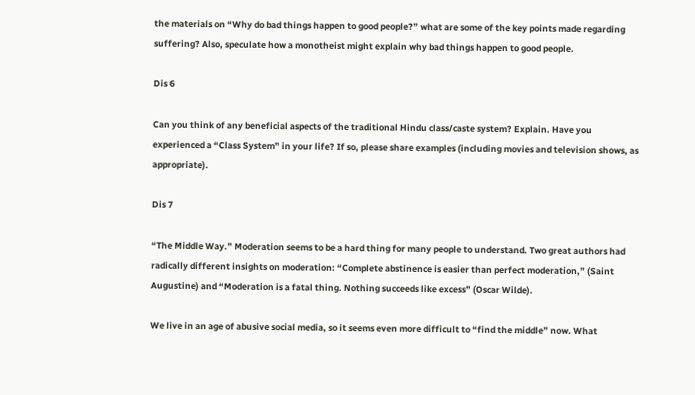the materials on “Why do bad things happen to good people?” what are some of the key points made regarding suffering? Also, speculate how a monotheist might explain why bad things happen to good people.

Dis 6

Can you think of any beneficial aspects of the traditional Hindu class/caste system? Explain. Have you experienced a “Class System” in your life? If so, please share examples (including movies and television shows, as appropriate).

Dis 7

“The Middle Way.” Moderation seems to be a hard thing for many people to understand. Two great authors had radically different insights on moderation: “Complete abstinence is easier than perfect moderation,” (Saint Augustine) and “Moderation is a fatal thing. Nothing succeeds like excess” (Oscar Wilde).

We live in an age of abusive social media, so it seems even more difficult to “find the middle” now. What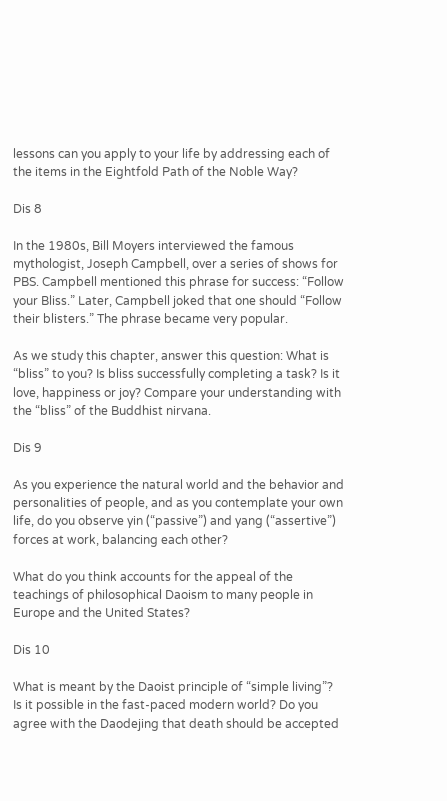lessons can you apply to your life by addressing each of the items in the Eightfold Path of the Noble Way?

Dis 8

In the 1980s, Bill Moyers interviewed the famous mythologist, Joseph Campbell, over a series of shows for PBS. Campbell mentioned this phrase for success: “Follow your Bliss.” Later, Campbell joked that one should “Follow their blisters.” The phrase became very popular.

As we study this chapter, answer this question: What is “bliss” to you? Is bliss successfully completing a task? Is it love, happiness or joy? Compare your understanding with the “bliss” of the Buddhist nirvana.

Dis 9

As you experience the natural world and the behavior and personalities of people, and as you contemplate your own life, do you observe yin (“passive”) and yang (“assertive”) forces at work, balancing each other?

What do you think accounts for the appeal of the teachings of philosophical Daoism to many people in Europe and the United States?

Dis 10

What is meant by the Daoist principle of “simple living”? Is it possible in the fast-paced modern world? Do you agree with the Daodejing that death should be accepted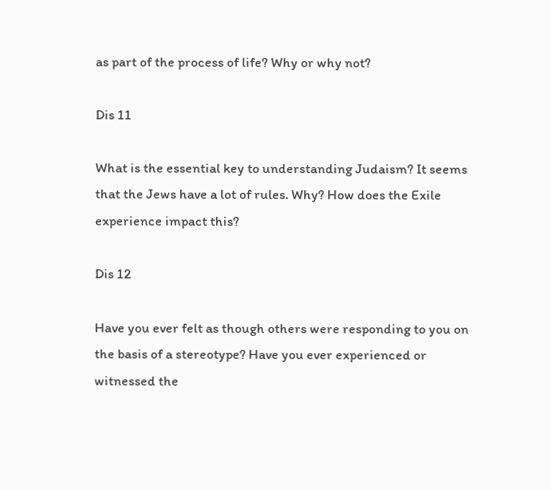as part of the process of life? Why or why not?

Dis 11

What is the essential key to understanding Judaism? It seems that the Jews have a lot of rules. Why? How does the Exile experience impact this?

Dis 12

Have you ever felt as though others were responding to you on the basis of a stereotype? Have you ever experienced or witnessed the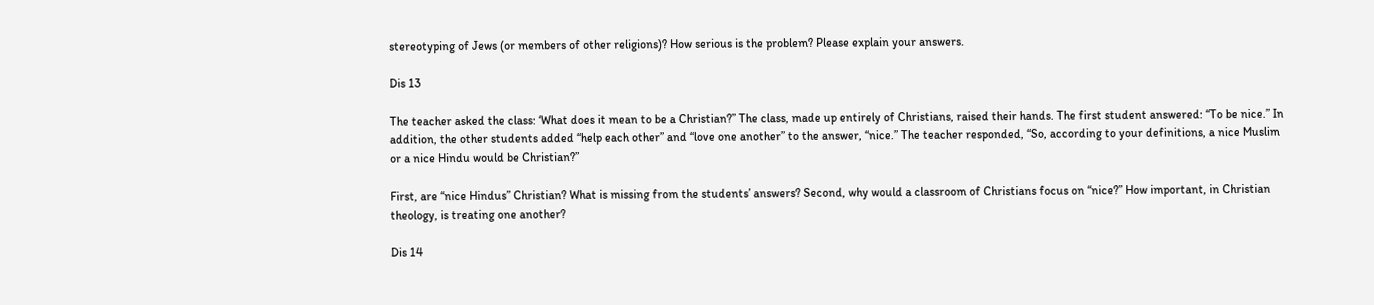stereotyping of Jews (or members of other religions)? How serious is the problem? Please explain your answers.

Dis 13

The teacher asked the class: ‘What does it mean to be a Christian?” The class, made up entirely of Christians, raised their hands. The first student answered: “To be nice.” In addition, the other students added “help each other” and “love one another” to the answer, “nice.” The teacher responded, “So, according to your definitions, a nice Muslim or a nice Hindu would be Christian?”

First, are “nice Hindus” Christian? What is missing from the students’ answers? Second, why would a classroom of Christians focus on “nice?” How important, in Christian theology, is treating one another?

Dis 14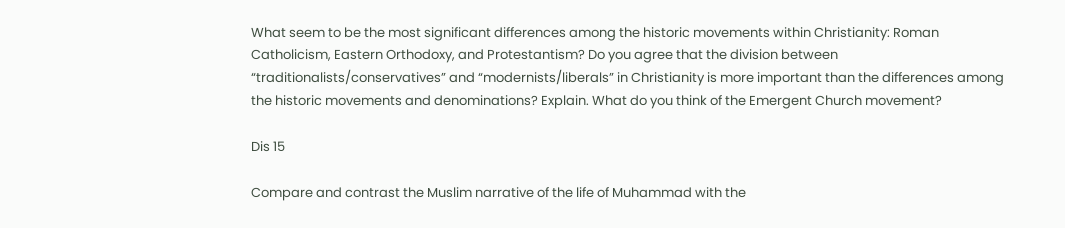What seem to be the most significant differences among the historic movements within Christianity: Roman Catholicism, Eastern Orthodoxy, and Protestantism? Do you agree that the division between “traditionalists/conservatives” and “modernists/liberals” in Christianity is more important than the differences among the historic movements and denominations? Explain. What do you think of the Emergent Church movement?

Dis 15

Compare and contrast the Muslim narrative of the life of Muhammad with the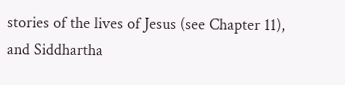stories of the lives of Jesus (see Chapter 11), and Siddhartha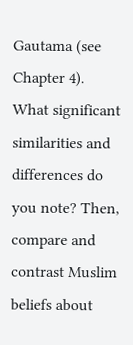Gautama (see Chapter 4). What significant similarities and differences do you note? Then, compare and contrast Muslim beliefs about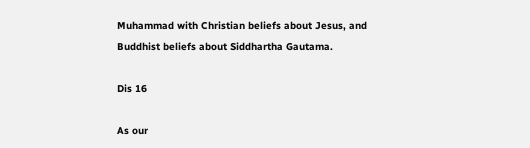Muhammad with Christian beliefs about Jesus, and Buddhist beliefs about Siddhartha Gautama.

Dis 16

As our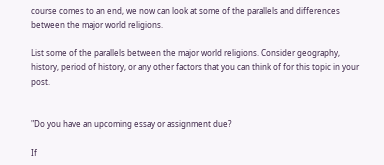course comes to an end, we now can look at some of the parallels and differences between the major world religions.

List some of the parallels between the major world religions. Consider geography, history, period of history, or any other factors that you can think of for this topic in your post.


"Do you have an upcoming essay or assignment due?

If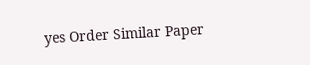yes Order Similar Paper